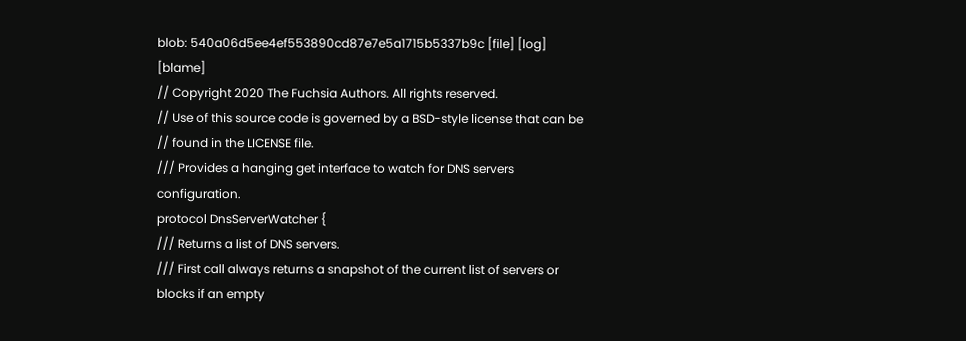blob: 540a06d5ee4ef553890cd87e7e5a1715b5337b9c [file] [log] [blame]
// Copyright 2020 The Fuchsia Authors. All rights reserved.
// Use of this source code is governed by a BSD-style license that can be
// found in the LICENSE file.
/// Provides a hanging get interface to watch for DNS servers configuration.
protocol DnsServerWatcher {
/// Returns a list of DNS servers.
/// First call always returns a snapshot of the current list of servers or blocks if an empty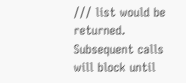/// list would be returned. Subsequent calls will block until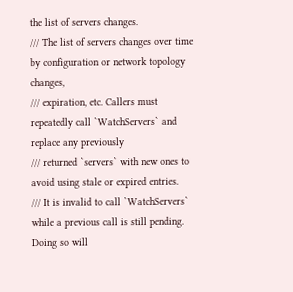the list of servers changes.
/// The list of servers changes over time by configuration or network topology changes,
/// expiration, etc. Callers must repeatedly call `WatchServers` and replace any previously
/// returned `servers` with new ones to avoid using stale or expired entries.
/// It is invalid to call `WatchServers` while a previous call is still pending. Doing so will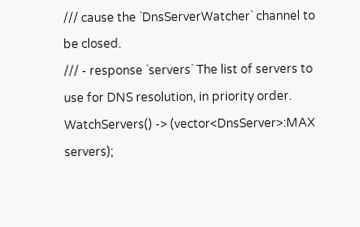/// cause the `DnsServerWatcher` channel to be closed.
/// - response `servers` The list of servers to use for DNS resolution, in priority order.
WatchServers() -> (vector<DnsServer>:MAX servers);